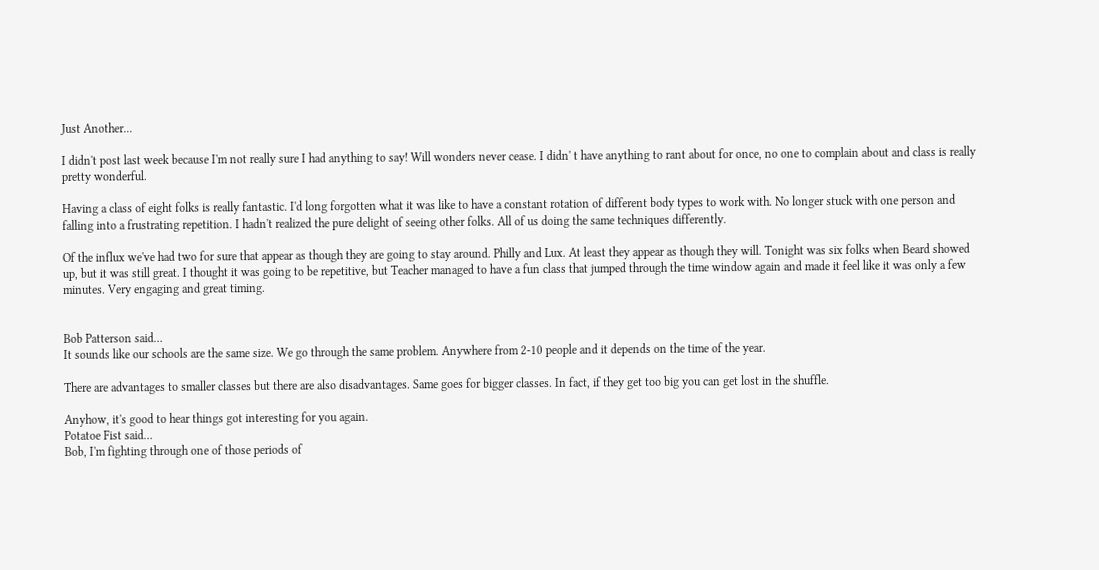Just Another...

I didn't post last week because I'm not really sure I had anything to say! Will wonders never cease. I didn' t have anything to rant about for once, no one to complain about and class is really pretty wonderful.

Having a class of eight folks is really fantastic. I'd long forgotten what it was like to have a constant rotation of different body types to work with. No longer stuck with one person and falling into a frustrating repetition. I hadn't realized the pure delight of seeing other folks. All of us doing the same techniques differently.

Of the influx we've had two for sure that appear as though they are going to stay around. Philly and Lux. At least they appear as though they will. Tonight was six folks when Beard showed up, but it was still great. I thought it was going to be repetitive, but Teacher managed to have a fun class that jumped through the time window again and made it feel like it was only a few minutes. Very engaging and great timing.


Bob Patterson said…
It sounds like our schools are the same size. We go through the same problem. Anywhere from 2-10 people and it depends on the time of the year.

There are advantages to smaller classes but there are also disadvantages. Same goes for bigger classes. In fact, if they get too big you can get lost in the shuffle.

Anyhow, it's good to hear things got interesting for you again.
Potatoe Fist said…
Bob, I'm fighting through one of those periods of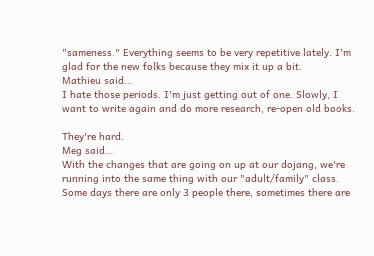"sameness." Everything seems to be very repetitive lately. I'm glad for the new folks because they mix it up a bit.
Mathieu said…
I hate those periods. I'm just getting out of one. Slowly, I want to write again and do more research, re-open old books.

They're hard.
Meg said…
With the changes that are going on up at our dojang, we're running into the same thing with our "adult/family" class. Some days there are only 3 people there, sometimes there are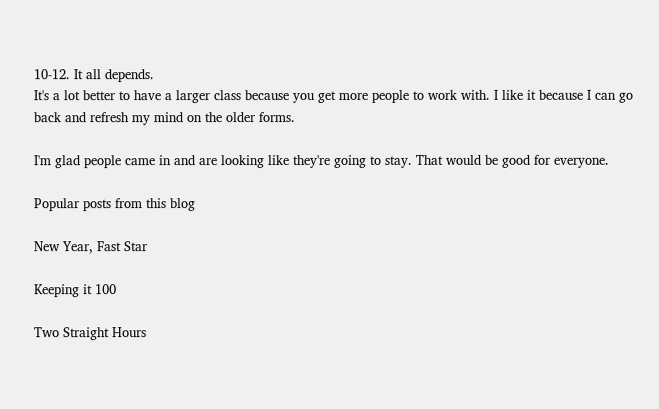10-12. It all depends.
It's a lot better to have a larger class because you get more people to work with. I like it because I can go back and refresh my mind on the older forms.

I'm glad people came in and are looking like they're going to stay. That would be good for everyone.

Popular posts from this blog

New Year, Fast Star

Keeping it 100

Two Straight Hours